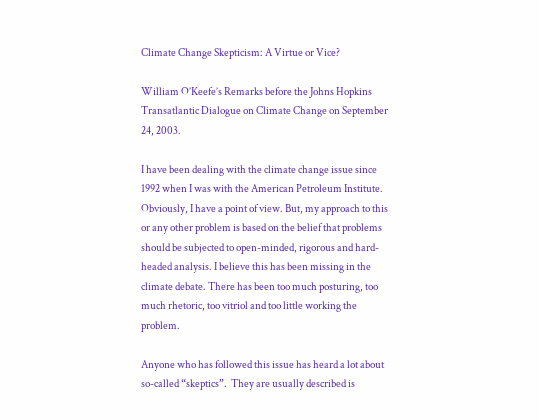Climate Change Skepticism: A Virtue or Vice?

William O’Keefe’s Remarks before the Johns Hopkins Transatlantic Dialogue on Climate Change on September 24, 2003.

I have been dealing with the climate change issue since 1992 when I was with the American Petroleum Institute. Obviously, I have a point of view. But, my approach to this or any other problem is based on the belief that problems should be subjected to open-minded, rigorous and hard-headed analysis. I believe this has been missing in the climate debate. There has been too much posturing, too much rhetoric, too vitriol and too little working the problem.

Anyone who has followed this issue has heard a lot about so-called “skeptics”.  They are usually described is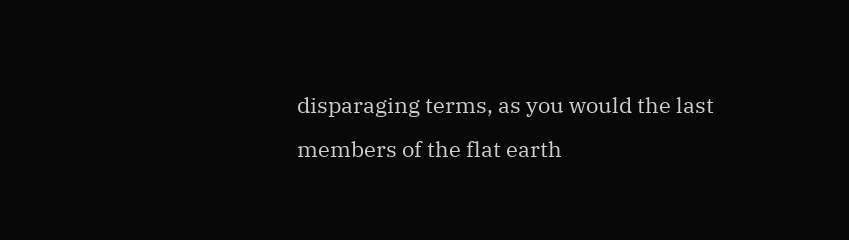disparaging terms, as you would the last members of the flat earth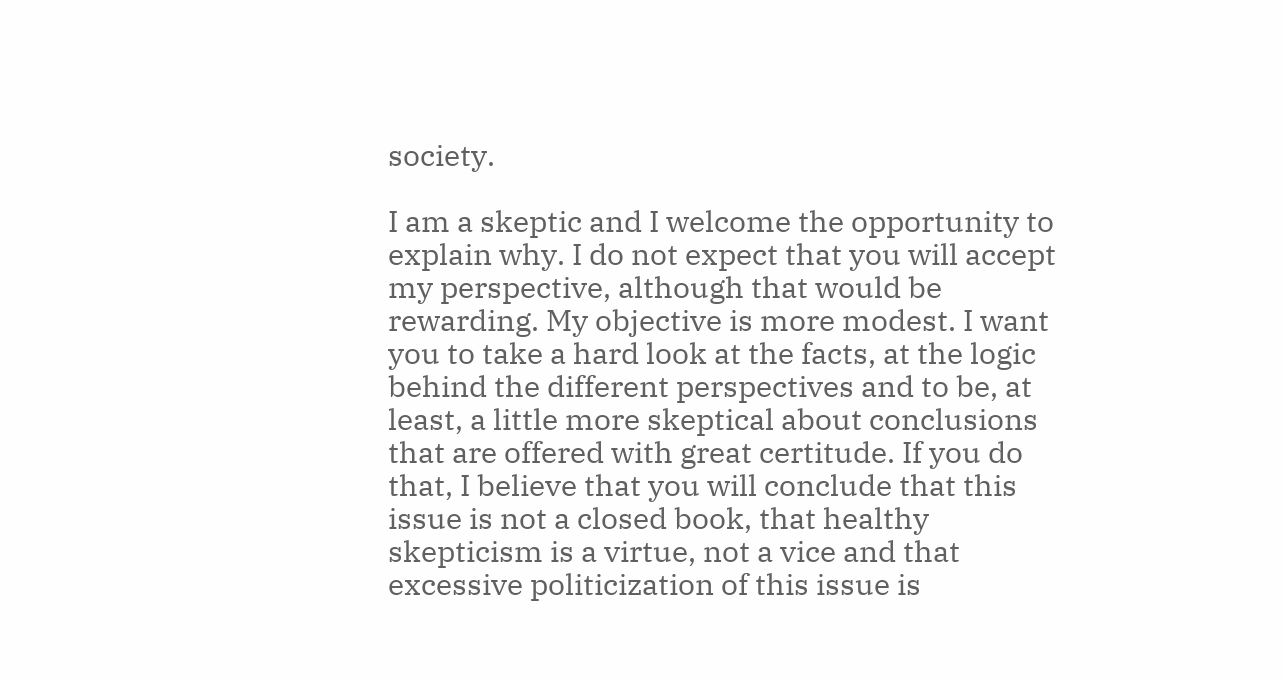society.

I am a skeptic and I welcome the opportunity to explain why. I do not expect that you will accept my perspective, although that would be rewarding. My objective is more modest. I want you to take a hard look at the facts, at the logic behind the different perspectives and to be, at least, a little more skeptical about conclusions that are offered with great certitude. If you do that, I believe that you will conclude that this issue is not a closed book, that healthy skepticism is a virtue, not a vice and that excessive politicization of this issue is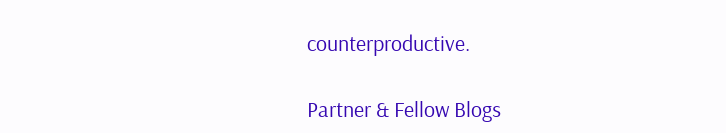counterproductive.

Partner & Fellow Blogs